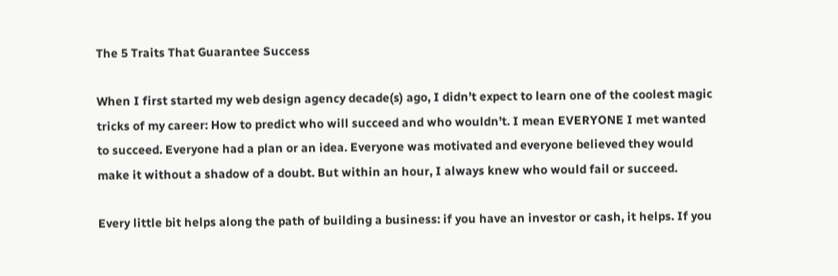The 5 Traits That Guarantee Success

When I first started my web design agency decade(s) ago, I didn’t expect to learn one of the coolest magic tricks of my career: How to predict who will succeed and who wouldn’t. I mean EVERYONE I met wanted to succeed. Everyone had a plan or an idea. Everyone was motivated and everyone believed they would make it without a shadow of a doubt. But within an hour, I always knew who would fail or succeed.

Every little bit helps along the path of building a business: if you have an investor or cash, it helps. If you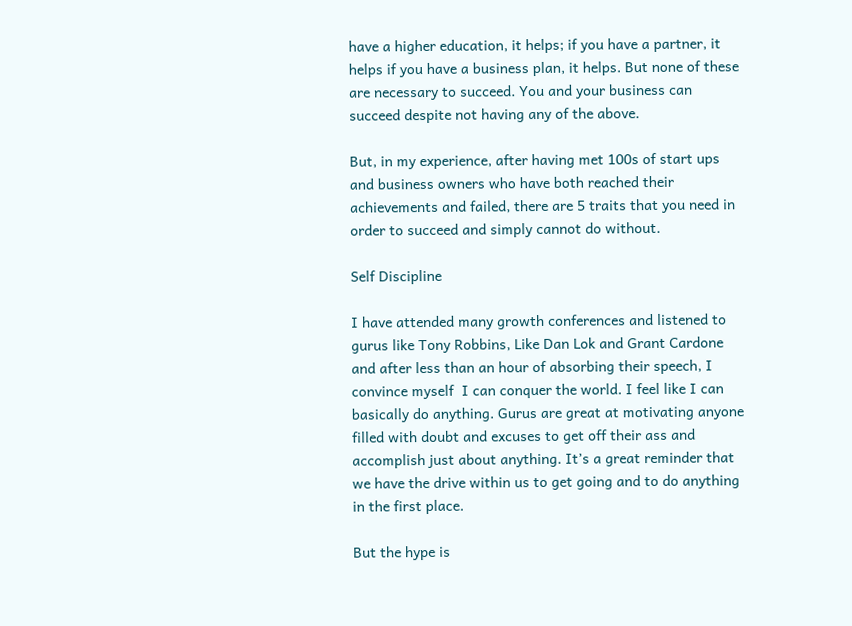have a higher education, it helps; if you have a partner, it helps if you have a business plan, it helps. But none of these are necessary to succeed. You and your business can succeed despite not having any of the above.

But, in my experience, after having met 100s of start ups and business owners who have both reached their achievements and failed, there are 5 traits that you need in order to succeed and simply cannot do without.

Self Discipline

I have attended many growth conferences and listened to gurus like Tony Robbins, Like Dan Lok and Grant Cardone and after less than an hour of absorbing their speech, I convince myself  I can conquer the world. I feel like I can basically do anything. Gurus are great at motivating anyone filled with doubt and excuses to get off their ass and accomplish just about anything. It’s a great reminder that we have the drive within us to get going and to do anything in the first place.

But the hype is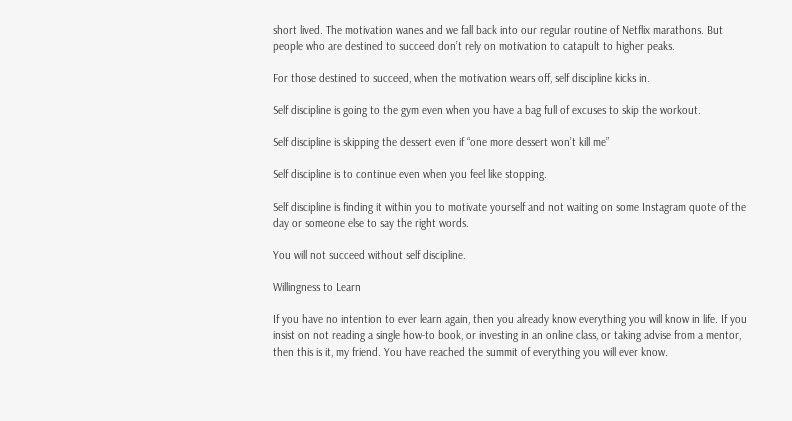short lived. The motivation wanes and we fall back into our regular routine of Netflix marathons. But people who are destined to succeed don’t rely on motivation to catapult to higher peaks.

For those destined to succeed, when the motivation wears off, self discipline kicks in.

Self discipline is going to the gym even when you have a bag full of excuses to skip the workout.

Self discipline is skipping the dessert even if “one more dessert won’t kill me”

Self discipline is to continue even when you feel like stopping.

Self discipline is finding it within you to motivate yourself and not waiting on some Instagram quote of the day or someone else to say the right words.

You will not succeed without self discipline.

Willingness to Learn

If you have no intention to ever learn again, then you already know everything you will know in life. If you insist on not reading a single how-to book, or investing in an online class, or taking advise from a mentor, then this is it, my friend. You have reached the summit of everything you will ever know.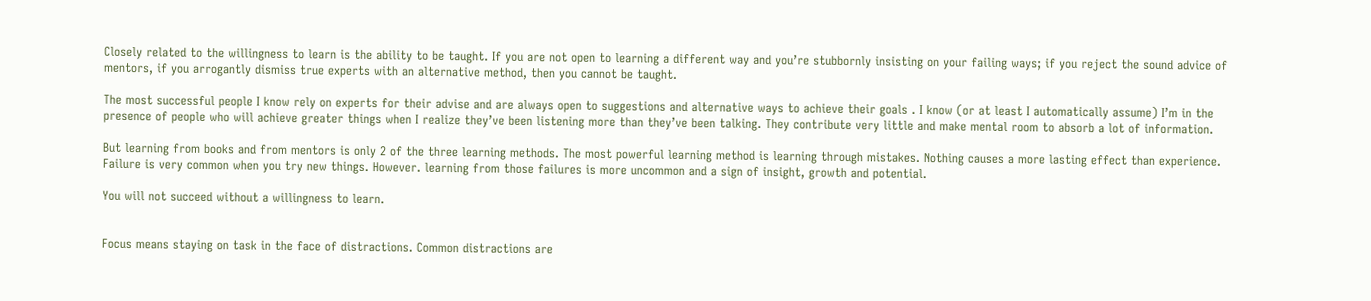Closely related to the willingness to learn is the ability to be taught. If you are not open to learning a different way and you’re stubbornly insisting on your failing ways; if you reject the sound advice of mentors, if you arrogantly dismiss true experts with an alternative method, then you cannot be taught.

The most successful people I know rely on experts for their advise and are always open to suggestions and alternative ways to achieve their goals . I know (or at least I automatically assume) I’m in the presence of people who will achieve greater things when I realize they’ve been listening more than they’ve been talking. They contribute very little and make mental room to absorb a lot of information.

But learning from books and from mentors is only 2 of the three learning methods. The most powerful learning method is learning through mistakes. Nothing causes a more lasting effect than experience. Failure is very common when you try new things. However. learning from those failures is more uncommon and a sign of insight, growth and potential.

You will not succeed without a willingness to learn.


Focus means staying on task in the face of distractions. Common distractions are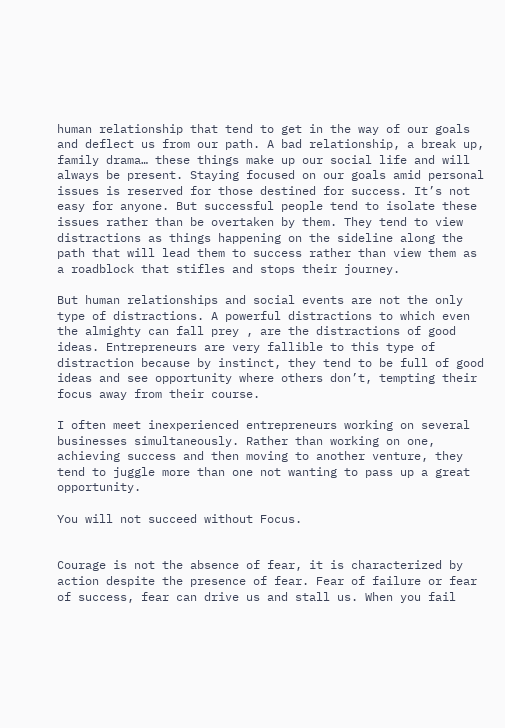human relationship that tend to get in the way of our goals and deflect us from our path. A bad relationship, a break up, family drama… these things make up our social life and will always be present. Staying focused on our goals amid personal issues is reserved for those destined for success. It’s not easy for anyone. But successful people tend to isolate these issues rather than be overtaken by them. They tend to view distractions as things happening on the sideline along the path that will lead them to success rather than view them as a roadblock that stifles and stops their journey.

But human relationships and social events are not the only type of distractions. A powerful distractions to which even the almighty can fall prey , are the distractions of good ideas. Entrepreneurs are very fallible to this type of distraction because by instinct, they tend to be full of good ideas and see opportunity where others don’t, tempting their focus away from their course.

I often meet inexperienced entrepreneurs working on several businesses simultaneously. Rather than working on one, achieving success and then moving to another venture, they tend to juggle more than one not wanting to pass up a great opportunity.

You will not succeed without Focus.


Courage is not the absence of fear, it is characterized by action despite the presence of fear. Fear of failure or fear of success, fear can drive us and stall us. When you fail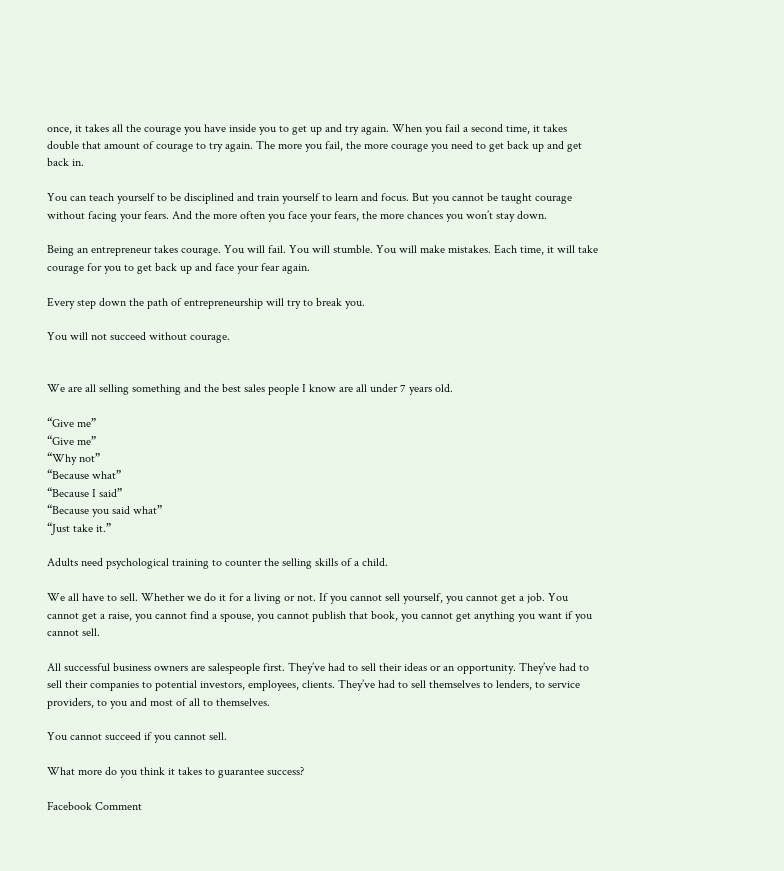once, it takes all the courage you have inside you to get up and try again. When you fail a second time, it takes double that amount of courage to try again. The more you fail, the more courage you need to get back up and get back in.

You can teach yourself to be disciplined and train yourself to learn and focus. But you cannot be taught courage without facing your fears. And the more often you face your fears, the more chances you won’t stay down.

Being an entrepreneur takes courage. You will fail. You will stumble. You will make mistakes. Each time, it will take courage for you to get back up and face your fear again.

Every step down the path of entrepreneurship will try to break you.

You will not succeed without courage.


We are all selling something and the best sales people I know are all under 7 years old.

“Give me”
“Give me”
“Why not”
“Because what”
“Because I said”
“Because you said what”
“Just take it.”

Adults need psychological training to counter the selling skills of a child.

We all have to sell. Whether we do it for a living or not. If you cannot sell yourself, you cannot get a job. You cannot get a raise, you cannot find a spouse, you cannot publish that book, you cannot get anything you want if you cannot sell.

All successful business owners are salespeople first. They’ve had to sell their ideas or an opportunity. They’ve had to sell their companies to potential investors, employees, clients. They’ve had to sell themselves to lenders, to service providers, to you and most of all to themselves.

You cannot succeed if you cannot sell.

What more do you think it takes to guarantee success?

Facebook Comment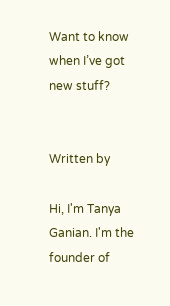Want to know when I’ve got new stuff?


Written by

Hi, I'm Tanya Ganian. I'm the founder of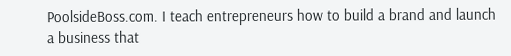PoolsideBoss.com. I teach entrepreneurs how to build a brand and launch a business that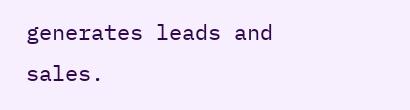generates leads and sales.